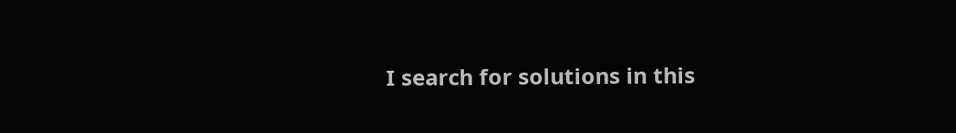I search for solutions in this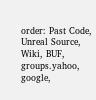order: Past Code, Unreal Source, Wiki, BUF, groups.yahoo, google,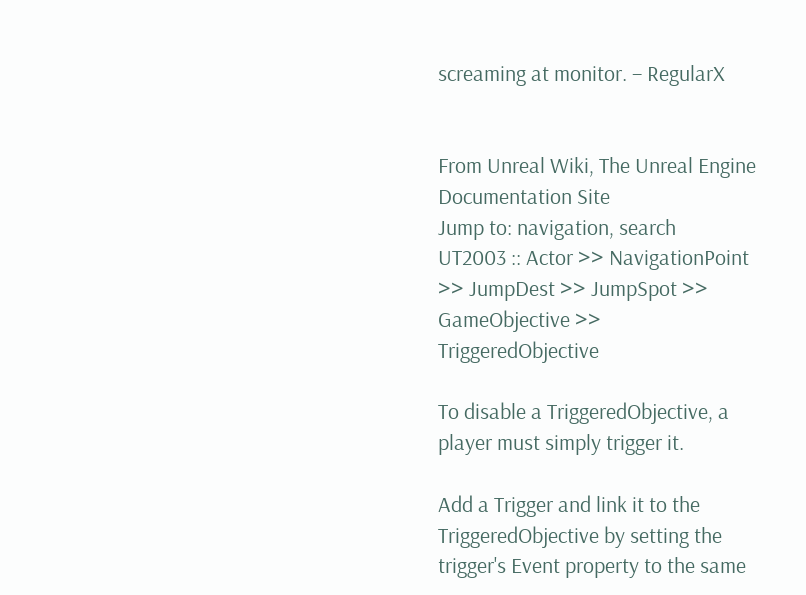screaming at monitor. – RegularX


From Unreal Wiki, The Unreal Engine Documentation Site
Jump to: navigation, search
UT2003 :: Actor >> NavigationPoint >> JumpDest >> JumpSpot >> GameObjective >> TriggeredObjective

To disable a TriggeredObjective, a player must simply trigger it.

Add a Trigger and link it to the TriggeredObjective by setting the trigger's Event property to the same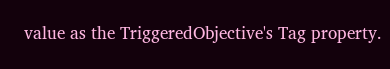value as the TriggeredObjective's Tag property.